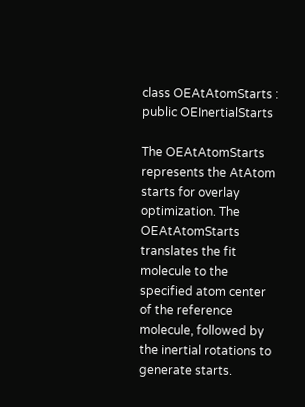class OEAtAtomStarts : public OEInertialStarts

The OEAtAtomStarts represents the AtAtom starts for overlay optimization. The OEAtAtomStarts translates the fit molecule to the specified atom center of the reference molecule, followed by the inertial rotations to generate starts.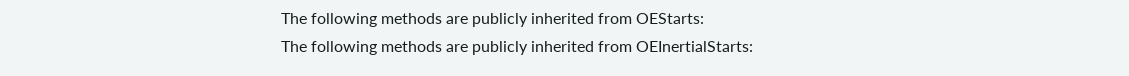The following methods are publicly inherited from OEStarts:
The following methods are publicly inherited from OEInertialStarts: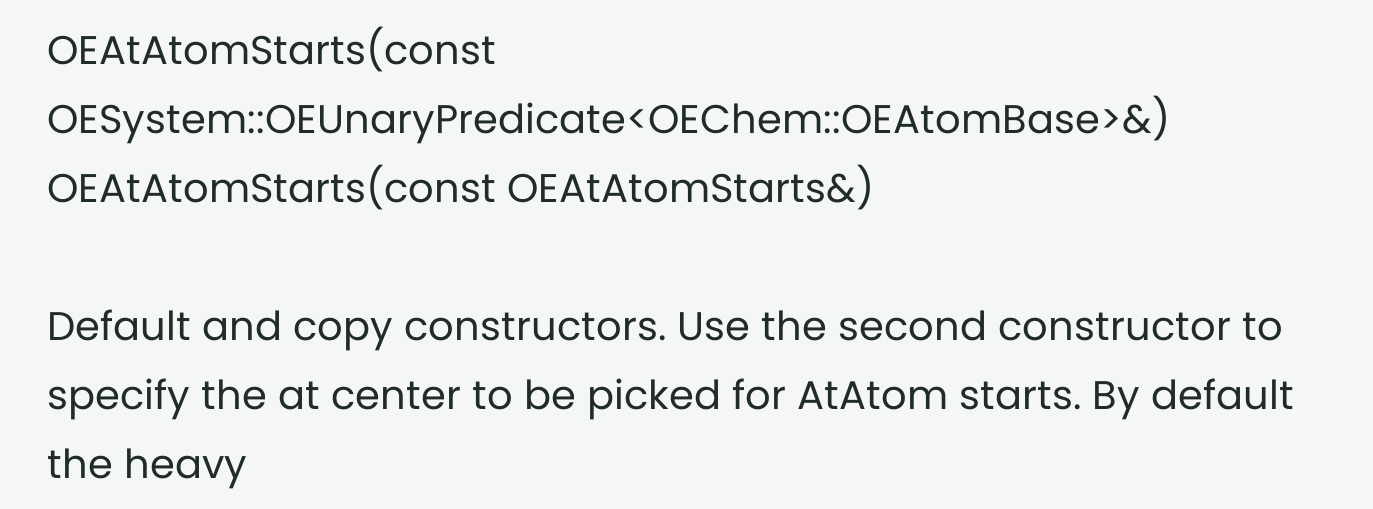OEAtAtomStarts(const OESystem::OEUnaryPredicate<OEChem::OEAtomBase>&)
OEAtAtomStarts(const OEAtAtomStarts&)

Default and copy constructors. Use the second constructor to specify the at center to be picked for AtAtom starts. By default the heavy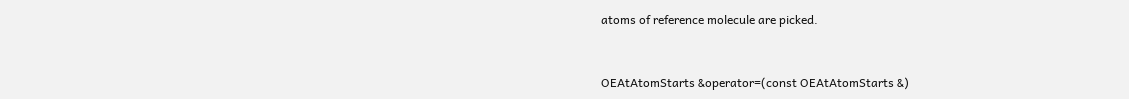atoms of reference molecule are picked.


OEAtAtomStarts &operator=(const OEAtAtomStarts &)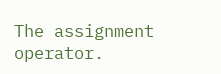The assignment operator.